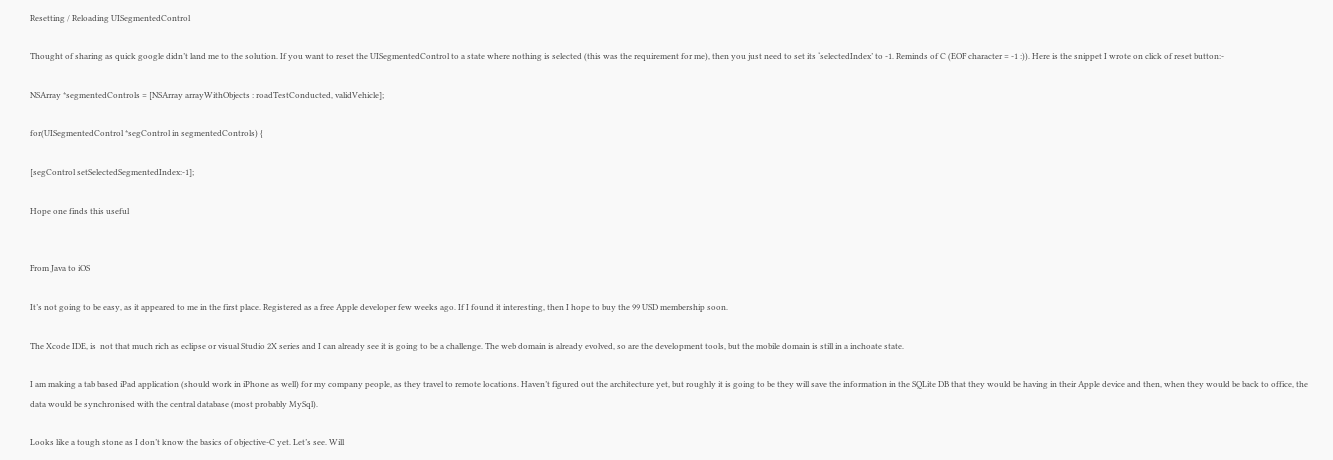Resetting / Reloading UISegmentedControl

Thought of sharing as quick google didn’t land me to the solution. If you want to reset the UISegmentedControl to a state where nothing is selected (this was the requirement for me), then you just need to set its ‘selectedIndex’ to -1. Reminds of C (EOF character = -1 :)). Here is the snippet I wrote on click of reset button:-

NSArray *segmentedControls = [NSArray arrayWithObjects : roadTestConducted, validVehicle];

for(UISegmentedControl *segControl in segmentedControls) {

[segControl setSelectedSegmentedIndex:-1];

Hope one finds this useful


From Java to iOS

It’s not going to be easy, as it appeared to me in the first place. Registered as a free Apple developer few weeks ago. If I found it interesting, then I hope to buy the 99 USD membership soon.

The Xcode IDE, is  not that much rich as eclipse or visual Studio 2X series and I can already see it is going to be a challenge. The web domain is already evolved, so are the development tools, but the mobile domain is still in a inchoate state.

I am making a tab based iPad application (should work in iPhone as well) for my company people, as they travel to remote locations. Haven’t figured out the architecture yet, but roughly it is going to be they will save the information in the SQLite DB that they would be having in their Apple device and then, when they would be back to office, the data would be synchronised with the central database (most probably MySql).

Looks like a tough stone as I don’t know the basics of objective-C yet. Let’s see. Will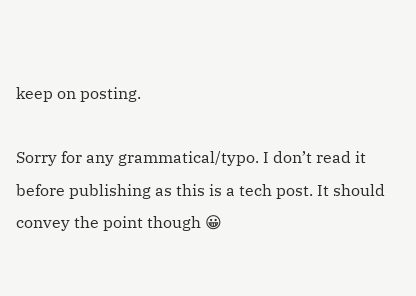keep on posting.

Sorry for any grammatical/typo. I don’t read it before publishing as this is a tech post. It should convey the point though 😀